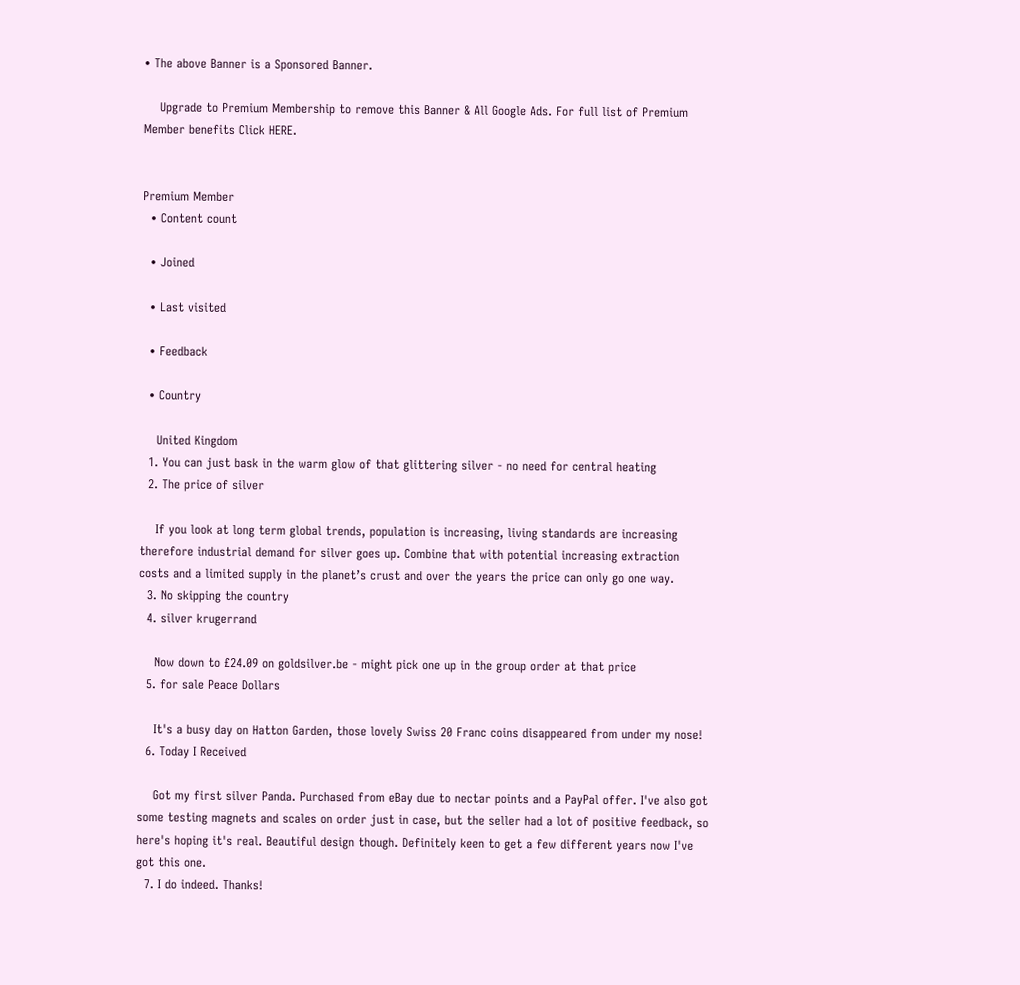• The above Banner is a Sponsored Banner.

    Upgrade to Premium Membership to remove this Banner & All Google Ads. For full list of Premium Member benefits Click HERE.


Premium Member
  • Content count

  • Joined

  • Last visited

  • Feedback

  • Country

    United Kingdom
  1. You can just bask in the warm glow of that glittering silver - no need for central heating
  2. The price of silver

    If you look at long term global trends, population is increasing, living standards are increasing therefore industrial demand for silver goes up. Combine that with potential increasing extraction costs and a limited supply in the planet’s crust and over the years the price can only go one way.
  3. No skipping the country
  4. silver krugerrand

    Now down to £24.09 on goldsilver.be - might pick one up in the group order at that price
  5. for sale Peace Dollars

    It's a busy day on Hatton Garden, those lovely Swiss 20 Franc coins disappeared from under my nose!
  6. Today I Received

    Got my first silver Panda. Purchased from eBay due to nectar points and a PayPal offer. I've also got some testing magnets and scales on order just in case, but the seller had a lot of positive feedback, so here's hoping it's real. Beautiful design though. Definitely keen to get a few different years now I've got this one.
  7. I do indeed. Thanks!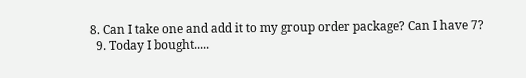8. Can I take one and add it to my group order package? Can I have 7?
  9. Today I bought.....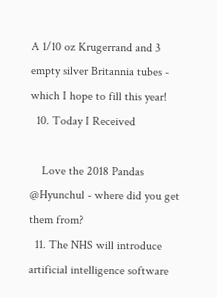A 1/10 oz Krugerrand and 3 empty silver Britannia tubes - which I hope to fill this year!
  10. Today I Received

    Love the 2018 Pandas @Hyunchul - where did you get them from?
  11. The NHS will introduce artificial intelligence software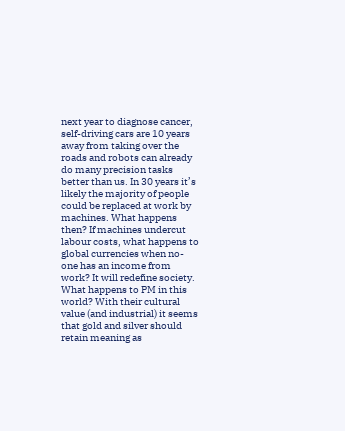next year to diagnose cancer, self-driving cars are 10 years away from taking over the roads and robots can already do many precision tasks better than us. In 30 years it’s likely the majority of people could be replaced at work by machines. What happens then? If machines undercut labour costs, what happens to global currencies when no-one has an income from work? It will redefine society. What happens to PM in this world? With their cultural value (and industrial) it seems that gold and silver should retain meaning as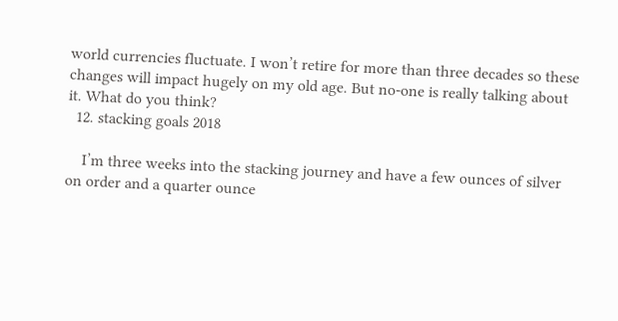world currencies fluctuate. I won’t retire for more than three decades so these changes will impact hugely on my old age. But no-one is really talking about it. What do you think?
  12. stacking goals 2018

    I’m three weeks into the stacking journey and have a few ounces of silver on order and a quarter ounce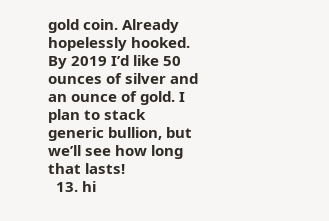gold coin. Already hopelessly hooked. By 2019 I’d like 50 ounces of silver and an ounce of gold. I plan to stack generic bullion, but we’ll see how long that lasts!
  13. hi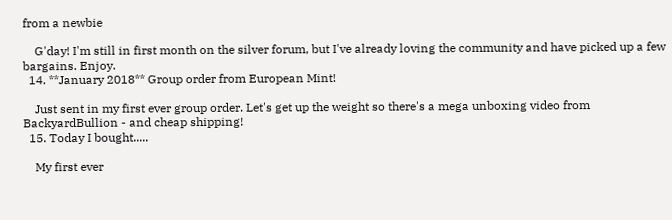from a newbie

    G'day! I'm still in first month on the silver forum, but I've already loving the community and have picked up a few bargains. Enjoy.
  14. **January 2018** Group order from European Mint!

    Just sent in my first ever group order. Let's get up the weight so there's a mega unboxing video from BackyardBullion - and cheap shipping!
  15. Today I bought.....

    My first ever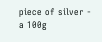piece of silver - a 100g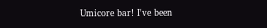Umicore bar! I've been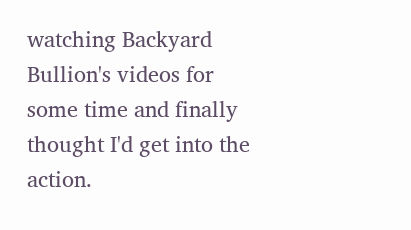watching Backyard Bullion's videos for some time and finally thought I'd get into the action.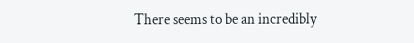There seems to be an incredibly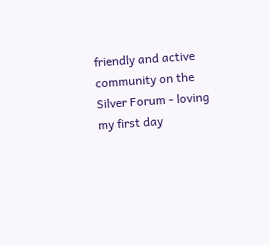friendly and active community on the Silver Forum - loving my first day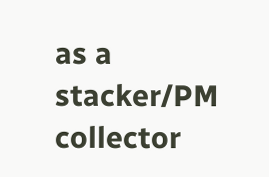as a stacker/PM collector